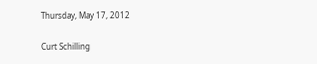Thursday, May 17, 2012

Curt Schilling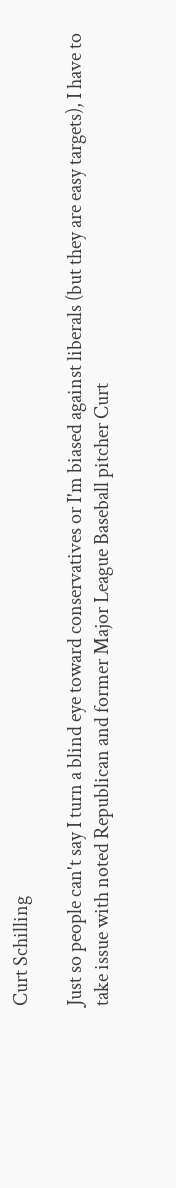Curt Schilling

Just so people can't say I turn a blind eye toward conservatives or I'm biased against liberals (but they are easy targets), I have to take issue with noted Republican and former Major League Baseball pitcher Curt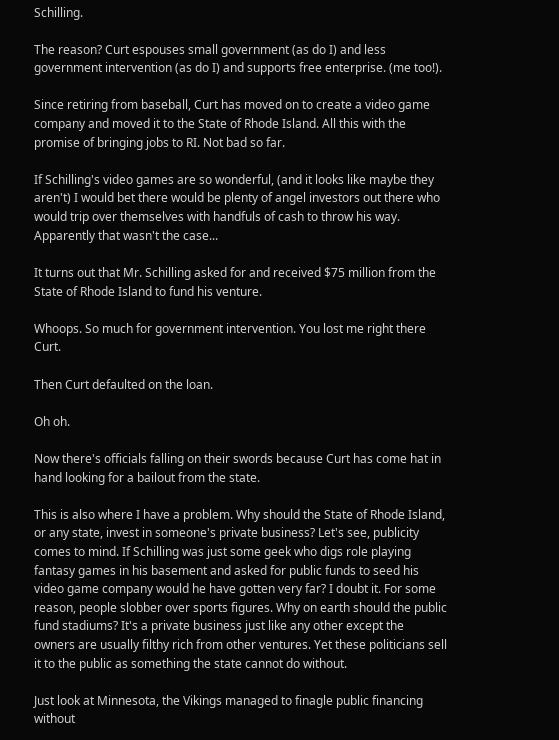Schilling.

The reason? Curt espouses small government (as do I) and less government intervention (as do I) and supports free enterprise. (me too!).

Since retiring from baseball, Curt has moved on to create a video game company and moved it to the State of Rhode Island. All this with the promise of bringing jobs to RI. Not bad so far.

If Schilling's video games are so wonderful, (and it looks like maybe they aren't) I would bet there would be plenty of angel investors out there who would trip over themselves with handfuls of cash to throw his way. Apparently that wasn't the case...

It turns out that Mr. Schilling asked for and received $75 million from the State of Rhode Island to fund his venture.

Whoops. So much for government intervention. You lost me right there Curt.

Then Curt defaulted on the loan.

Oh oh.

Now there's officials falling on their swords because Curt has come hat in hand looking for a bailout from the state.

This is also where I have a problem. Why should the State of Rhode Island, or any state, invest in someone's private business? Let's see, publicity comes to mind. If Schilling was just some geek who digs role playing fantasy games in his basement and asked for public funds to seed his video game company would he have gotten very far? I doubt it. For some reason, people slobber over sports figures. Why on earth should the public fund stadiums? It's a private business just like any other except the owners are usually filthy rich from other ventures. Yet these politicians sell it to the public as something the state cannot do without.

Just look at Minnesota, the Vikings managed to finagle public financing without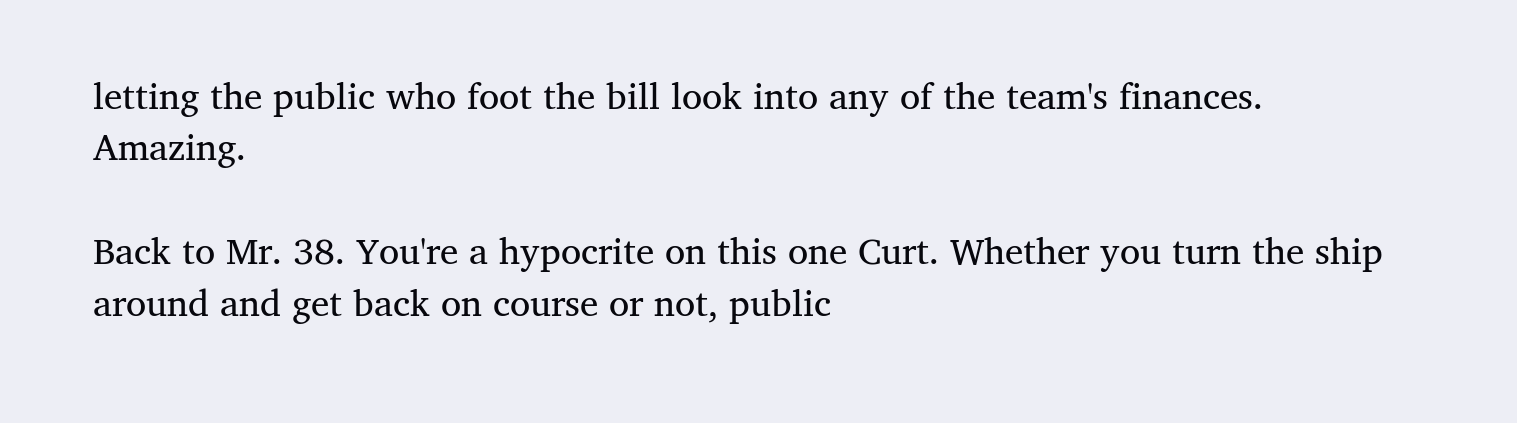letting the public who foot the bill look into any of the team's finances. Amazing.

Back to Mr. 38. You're a hypocrite on this one Curt. Whether you turn the ship around and get back on course or not, public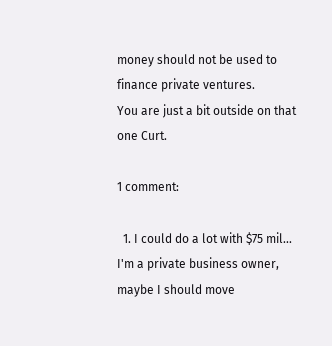money should not be used to finance private ventures.
You are just a bit outside on that one Curt.

1 comment:

  1. I could do a lot with $75 mil... I'm a private business owner, maybe I should move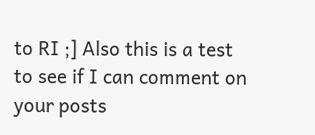to RI ;] Also this is a test to see if I can comment on your posts